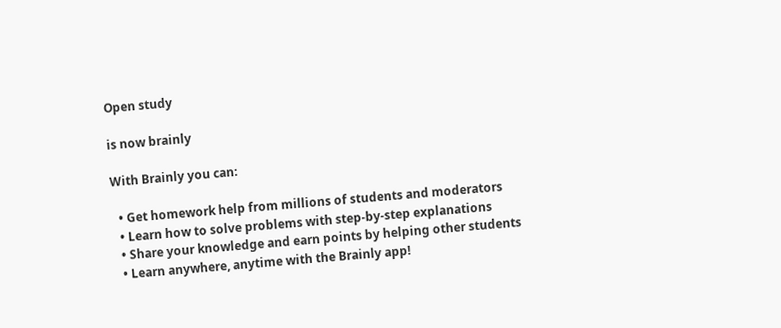Open study

is now brainly

With Brainly you can:

  • Get homework help from millions of students and moderators
  • Learn how to solve problems with step-by-step explanations
  • Share your knowledge and earn points by helping other students
  • Learn anywhere, anytime with the Brainly app!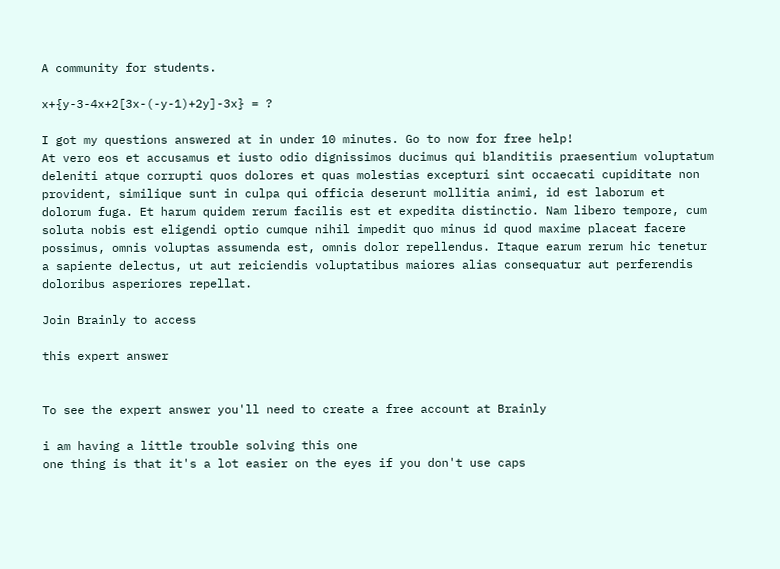A community for students.

x+{y-3-4x+2[3x-(-y-1)+2y]-3x} = ?

I got my questions answered at in under 10 minutes. Go to now for free help!
At vero eos et accusamus et iusto odio dignissimos ducimus qui blanditiis praesentium voluptatum deleniti atque corrupti quos dolores et quas molestias excepturi sint occaecati cupiditate non provident, similique sunt in culpa qui officia deserunt mollitia animi, id est laborum et dolorum fuga. Et harum quidem rerum facilis est et expedita distinctio. Nam libero tempore, cum soluta nobis est eligendi optio cumque nihil impedit quo minus id quod maxime placeat facere possimus, omnis voluptas assumenda est, omnis dolor repellendus. Itaque earum rerum hic tenetur a sapiente delectus, ut aut reiciendis voluptatibus maiores alias consequatur aut perferendis doloribus asperiores repellat.

Join Brainly to access

this expert answer


To see the expert answer you'll need to create a free account at Brainly

i am having a little trouble solving this one
one thing is that it's a lot easier on the eyes if you don't use caps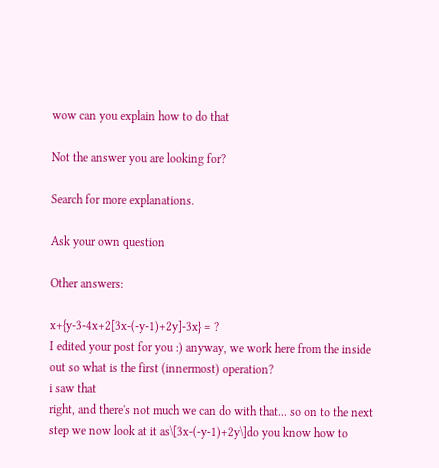wow can you explain how to do that

Not the answer you are looking for?

Search for more explanations.

Ask your own question

Other answers:

x+{y-3-4x+2[3x-(-y-1)+2y]-3x} = ?
I edited your post for you :) anyway, we work here from the inside out so what is the first (innermost) operation?
i saw that
right, and there's not much we can do with that... so on to the next step we now look at it as\[3x-(-y-1)+2y\]do you know how to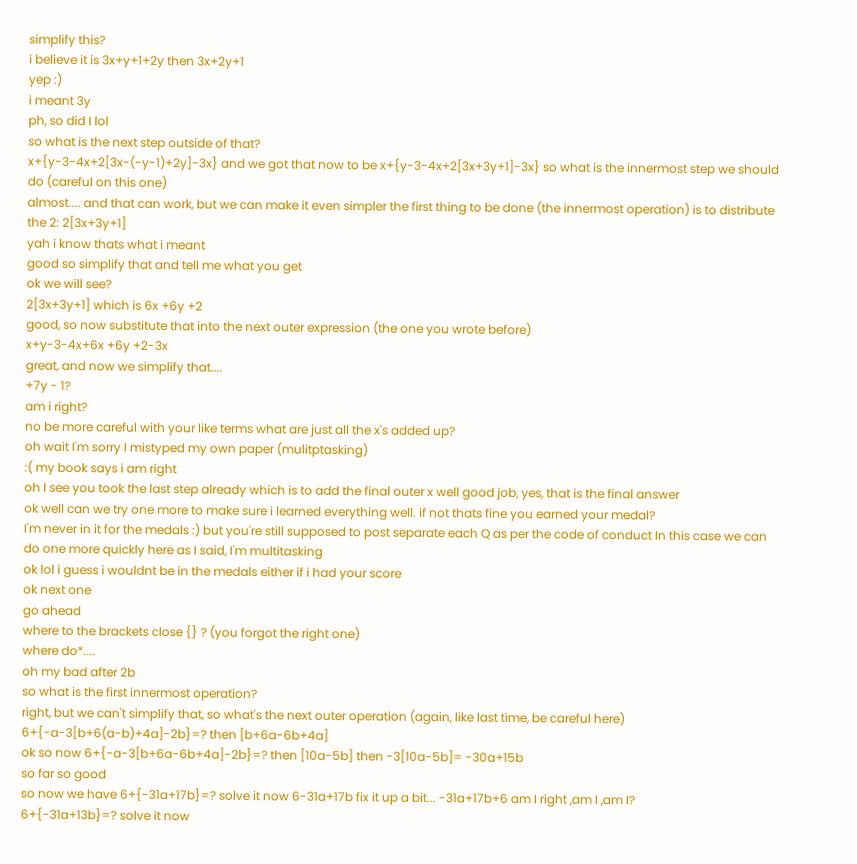simplify this?
i believe it is 3x+y+1+2y then 3x+2y+1
yep :)
i meant 3y
ph, so did I lol
so what is the next step outside of that?
x+{y-3-4x+2[3x-(-y-1)+2y]-3x} and we got that now to be x+{y-3-4x+2[3x+3y+1]-3x} so what is the innermost step we should do (careful on this one)
almost.... and that can work, but we can make it even simpler the first thing to be done (the innermost operation) is to distribute the 2: 2[3x+3y+1]
yah i know thats what i meant
good so simplify that and tell me what you get
ok we will see?
2[3x+3y+1] which is 6x +6y +2
good, so now substitute that into the next outer expression (the one you wrote before)
x+y-3-4x+6x +6y +2-3x
great, and now we simplify that....
+7y - 1?
am i right?
no be more careful with your like terms what are just all the x's added up?
oh wait I'm sorry I mistyped my own paper (mulitptasking)
:( my book says i am right
oh I see you took the last step already which is to add the final outer x well good job, yes, that is the final answer
ok well can we try one more to make sure i learned everything well. if not thats fine you earned your medal?
I'm never in it for the medals :) but you're still supposed to post separate each Q as per the code of conduct In this case we can do one more quickly here as I said, I'm multitasking
ok lol i guess i wouldnt be in the medals either if i had your score
ok next one
go ahead
where to the brackets close {} ? (you forgot the right one)
where do*....
oh my bad after 2b
so what is the first innermost operation?
right, but we can't simplify that, so what's the next outer operation (again, like last time, be careful here)
6+{-a-3[b+6(a-b)+4a]-2b}=? then [b+6a-6b+4a]
ok so now 6+{-a-3[b+6a-6b+4a]-2b}=? then [10a-5b] then -3[10a-5b]= -30a+15b
so far so good
so now we have 6+{-31a+17b}=? solve it now 6-31a+17b fix it up a bit... -31a+17b+6 am I right ,am I ,am I?
6+{-31a+13b}=? solve it now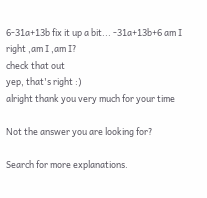6-31a+13b fix it up a bit... -31a+13b+6 am I right ,am I ,am I?
check that out
yep, that's right :)
alright thank you very much for your time

Not the answer you are looking for?

Search for more explanations.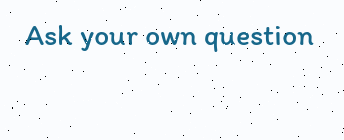Ask your own question